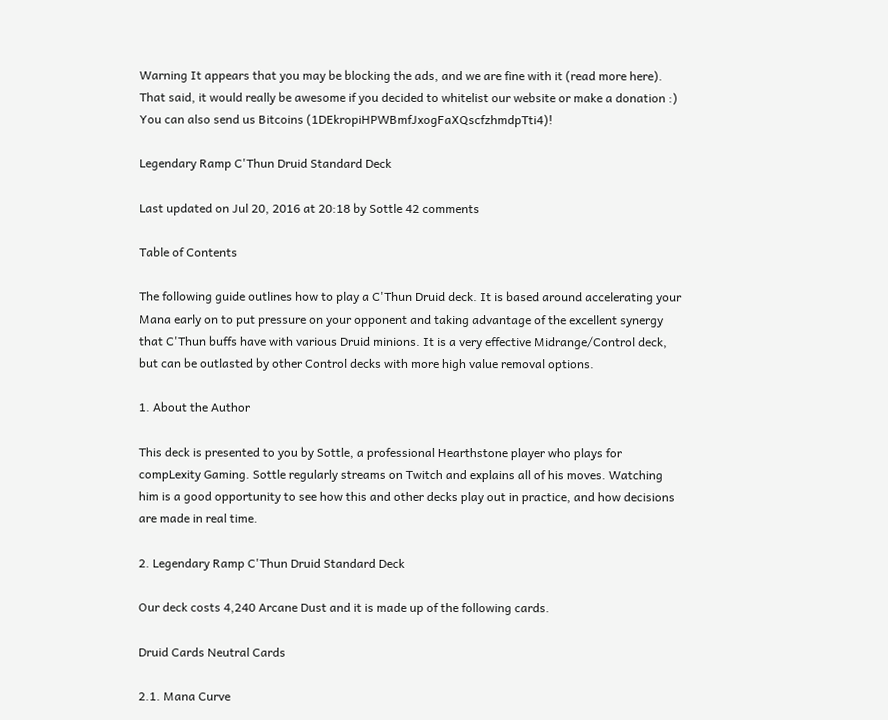Warning It appears that you may be blocking the ads, and we are fine with it (read more here). That said, it would really be awesome if you decided to whitelist our website or make a donation :) You can also send us Bitcoins (1DEkropiHPWBmfJxogFaXQscfzhmdpTti4)!

Legendary Ramp C'Thun Druid Standard Deck

Last updated on Jul 20, 2016 at 20:18 by Sottle 42 comments

Table of Contents

The following guide outlines how to play a C'Thun Druid deck. It is based around accelerating your Mana early on to put pressure on your opponent and taking advantage of the excellent synergy that C'Thun buffs have with various Druid minions. It is a very effective Midrange/Control deck, but can be outlasted by other Control decks with more high value removal options.

1. About the Author

This deck is presented to you by Sottle, a professional Hearthstone player who plays for compLexity Gaming. Sottle regularly streams on Twitch and explains all of his moves. Watching him is a good opportunity to see how this and other decks play out in practice, and how decisions are made in real time.

2. Legendary Ramp C'Thun Druid Standard Deck

Our deck costs 4,240 Arcane Dust and it is made up of the following cards.

Druid Cards Neutral Cards

2.1. Mana Curve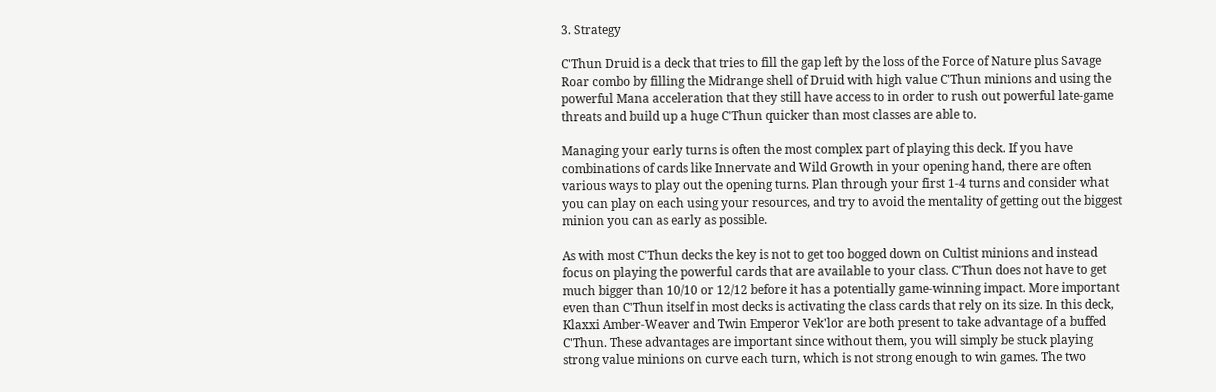3. Strategy

C'Thun Druid is a deck that tries to fill the gap left by the loss of the Force of Nature plus Savage Roar combo by filling the Midrange shell of Druid with high value C'Thun minions and using the powerful Mana acceleration that they still have access to in order to rush out powerful late-game threats and build up a huge C'Thun quicker than most classes are able to.

Managing your early turns is often the most complex part of playing this deck. If you have combinations of cards like Innervate and Wild Growth in your opening hand, there are often various ways to play out the opening turns. Plan through your first 1-4 turns and consider what you can play on each using your resources, and try to avoid the mentality of getting out the biggest minion you can as early as possible.

As with most C'Thun decks the key is not to get too bogged down on Cultist minions and instead focus on playing the powerful cards that are available to your class. C'Thun does not have to get much bigger than 10/10 or 12/12 before it has a potentially game-winning impact. More important even than C'Thun itself in most decks is activating the class cards that rely on its size. In this deck, Klaxxi Amber-Weaver and Twin Emperor Vek'lor are both present to take advantage of a buffed C'Thun. These advantages are important since without them, you will simply be stuck playing strong value minions on curve each turn, which is not strong enough to win games. The two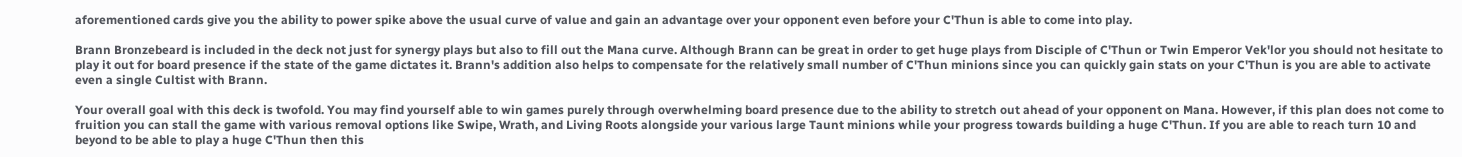aforementioned cards give you the ability to power spike above the usual curve of value and gain an advantage over your opponent even before your C'Thun is able to come into play.

Brann Bronzebeard is included in the deck not just for synergy plays but also to fill out the Mana curve. Although Brann can be great in order to get huge plays from Disciple of C'Thun or Twin Emperor Vek'lor you should not hesitate to play it out for board presence if the state of the game dictates it. Brann's addition also helps to compensate for the relatively small number of C'Thun minions since you can quickly gain stats on your C'Thun is you are able to activate even a single Cultist with Brann.

Your overall goal with this deck is twofold. You may find yourself able to win games purely through overwhelming board presence due to the ability to stretch out ahead of your opponent on Mana. However, if this plan does not come to fruition you can stall the game with various removal options like Swipe, Wrath, and Living Roots alongside your various large Taunt minions while your progress towards building a huge C'Thun. If you are able to reach turn 10 and beyond to be able to play a huge C'Thun then this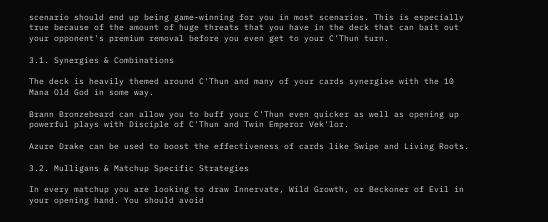scenario should end up being game-winning for you in most scenarios. This is especially true because of the amount of huge threats that you have in the deck that can bait out your opponent's premium removal before you even get to your C'Thun turn.

3.1. Synergies & Combinations

The deck is heavily themed around C'Thun and many of your cards synergise with the 10 Mana Old God in some way.

Brann Bronzebeard can allow you to buff your C'Thun even quicker as well as opening up powerful plays with Disciple of C'Thun and Twin Emperor Vek'lor.

Azure Drake can be used to boost the effectiveness of cards like Swipe and Living Roots.

3.2. Mulligans & Matchup Specific Strategies

In every matchup you are looking to draw Innervate, Wild Growth, or Beckoner of Evil in your opening hand. You should avoid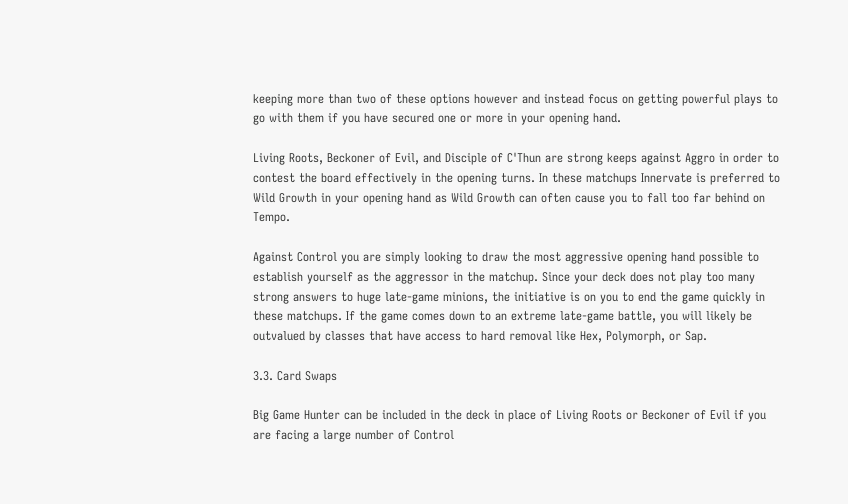keeping more than two of these options however and instead focus on getting powerful plays to go with them if you have secured one or more in your opening hand.

Living Roots, Beckoner of Evil, and Disciple of C'Thun are strong keeps against Aggro in order to contest the board effectively in the opening turns. In these matchups Innervate is preferred to Wild Growth in your opening hand as Wild Growth can often cause you to fall too far behind on Tempo.

Against Control you are simply looking to draw the most aggressive opening hand possible to establish yourself as the aggressor in the matchup. Since your deck does not play too many strong answers to huge late-game minions, the initiative is on you to end the game quickly in these matchups. If the game comes down to an extreme late-game battle, you will likely be outvalued by classes that have access to hard removal like Hex, Polymorph, or Sap.

3.3. Card Swaps

Big Game Hunter can be included in the deck in place of Living Roots or Beckoner of Evil if you are facing a large number of Control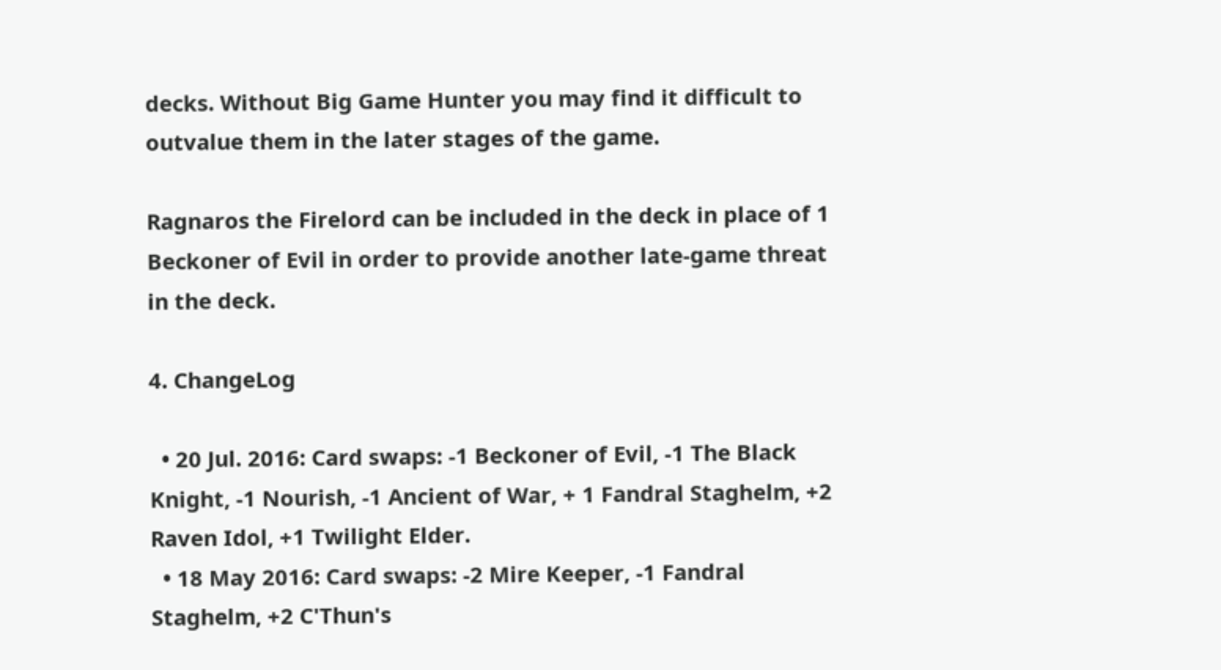decks. Without Big Game Hunter you may find it difficult to outvalue them in the later stages of the game.

Ragnaros the Firelord can be included in the deck in place of 1 Beckoner of Evil in order to provide another late-game threat in the deck.

4. ChangeLog

  • 20 Jul. 2016: Card swaps: -1 Beckoner of Evil, -1 The Black Knight, -1 Nourish, -1 Ancient of War, + 1 Fandral Staghelm, +2 Raven Idol, +1 Twilight Elder.
  • 18 May 2016: Card swaps: -2 Mire Keeper, -1 Fandral Staghelm, +2 C'Thun's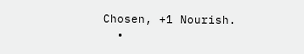Chosen, +1 Nourish.
  •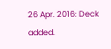26 Apr. 2016: Deck added.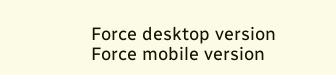Force desktop version
Force mobile version